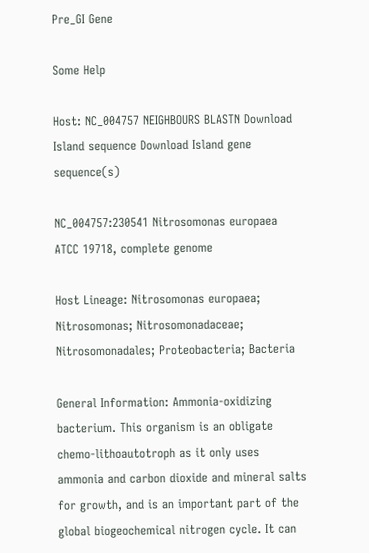Pre_GI Gene

Some Help

Host: NC_004757 NEIGHBOURS BLASTN Download Island sequence Download Island gene sequence(s)

NC_004757:230541 Nitrosomonas europaea ATCC 19718, complete genome

Host Lineage: Nitrosomonas europaea; Nitrosomonas; Nitrosomonadaceae; Nitrosomonadales; Proteobacteria; Bacteria

General Information: Ammonia-oxidizing bacterium. This organism is an obligate chemo-lithoautotroph as it only uses ammonia and carbon dioxide and mineral salts for growth, and is an important part of the global biogeochemical nitrogen cycle. It can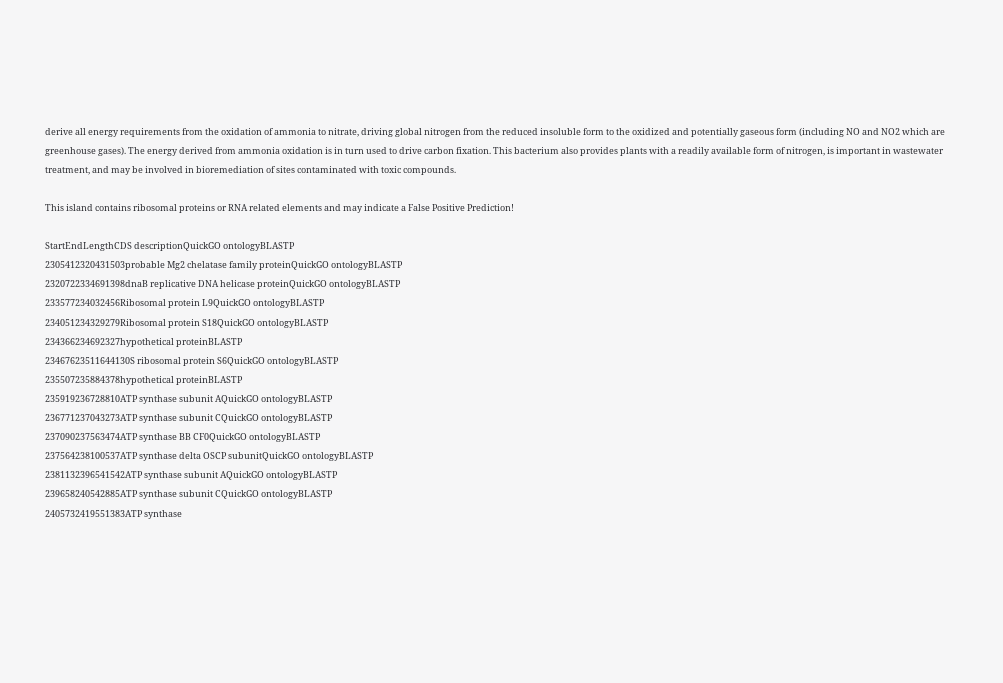derive all energy requirements from the oxidation of ammonia to nitrate, driving global nitrogen from the reduced insoluble form to the oxidized and potentially gaseous form (including NO and NO2 which are greenhouse gases). The energy derived from ammonia oxidation is in turn used to drive carbon fixation. This bacterium also provides plants with a readily available form of nitrogen, is important in wastewater treatment, and may be involved in bioremediation of sites contaminated with toxic compounds.

This island contains ribosomal proteins or RNA related elements and may indicate a False Positive Prediction!

StartEndLengthCDS descriptionQuickGO ontologyBLASTP
2305412320431503probable Mg2 chelatase family proteinQuickGO ontologyBLASTP
2320722334691398dnaB replicative DNA helicase proteinQuickGO ontologyBLASTP
233577234032456Ribosomal protein L9QuickGO ontologyBLASTP
234051234329279Ribosomal protein S18QuickGO ontologyBLASTP
234366234692327hypothetical proteinBLASTP
23467623511644130S ribosomal protein S6QuickGO ontologyBLASTP
235507235884378hypothetical proteinBLASTP
235919236728810ATP synthase subunit AQuickGO ontologyBLASTP
236771237043273ATP synthase subunit CQuickGO ontologyBLASTP
237090237563474ATP synthase BB CF0QuickGO ontologyBLASTP
237564238100537ATP synthase delta OSCP subunitQuickGO ontologyBLASTP
2381132396541542ATP synthase subunit AQuickGO ontologyBLASTP
239658240542885ATP synthase subunit CQuickGO ontologyBLASTP
2405732419551383ATP synthase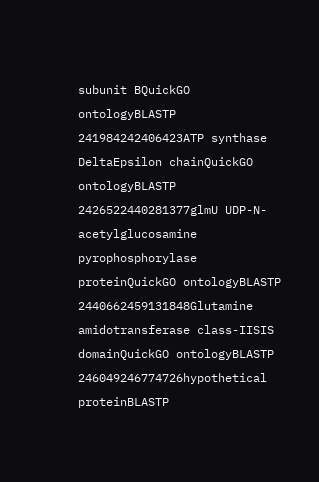subunit BQuickGO ontologyBLASTP
241984242406423ATP synthase DeltaEpsilon chainQuickGO ontologyBLASTP
2426522440281377glmU UDP-N-acetylglucosamine pyrophosphorylase proteinQuickGO ontologyBLASTP
2440662459131848Glutamine amidotransferase class-IISIS domainQuickGO ontologyBLASTP
246049246774726hypothetical proteinBLASTP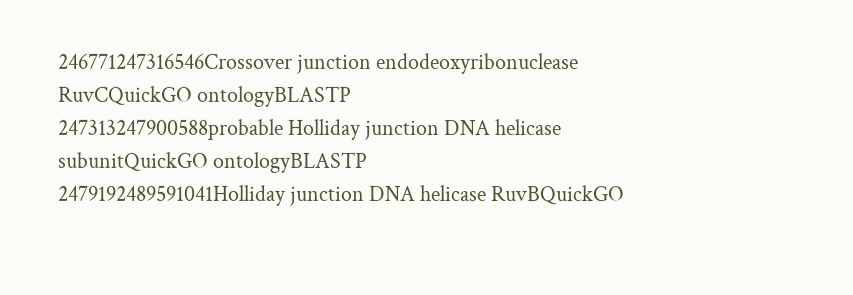246771247316546Crossover junction endodeoxyribonuclease RuvCQuickGO ontologyBLASTP
247313247900588probable Holliday junction DNA helicase subunitQuickGO ontologyBLASTP
2479192489591041Holliday junction DNA helicase RuvBQuickGO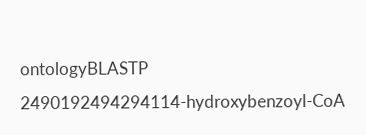ontologyBLASTP
2490192494294114-hydroxybenzoyl-CoA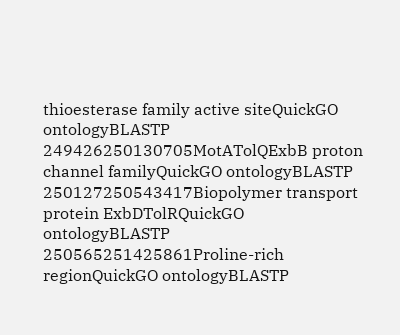thioesterase family active siteQuickGO ontologyBLASTP
249426250130705MotATolQExbB proton channel familyQuickGO ontologyBLASTP
250127250543417Biopolymer transport protein ExbDTolRQuickGO ontologyBLASTP
250565251425861Proline-rich regionQuickGO ontologyBLASTP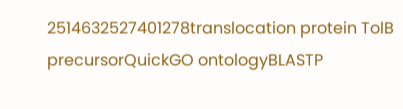2514632527401278translocation protein TolB precursorQuickGO ontologyBLASTP